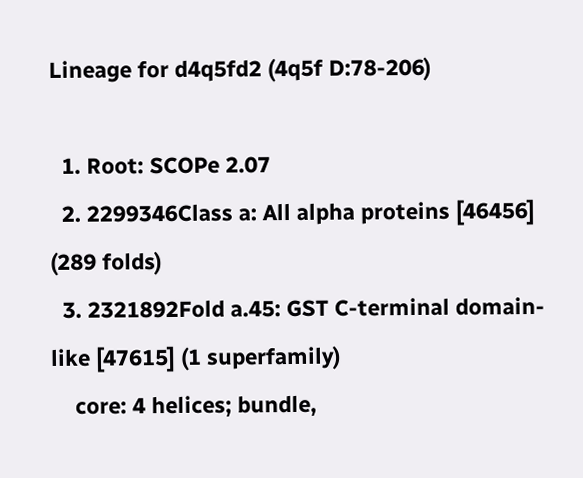Lineage for d4q5fd2 (4q5f D:78-206)

  1. Root: SCOPe 2.07
  2. 2299346Class a: All alpha proteins [46456] (289 folds)
  3. 2321892Fold a.45: GST C-terminal domain-like [47615] (1 superfamily)
    core: 4 helices; bundle,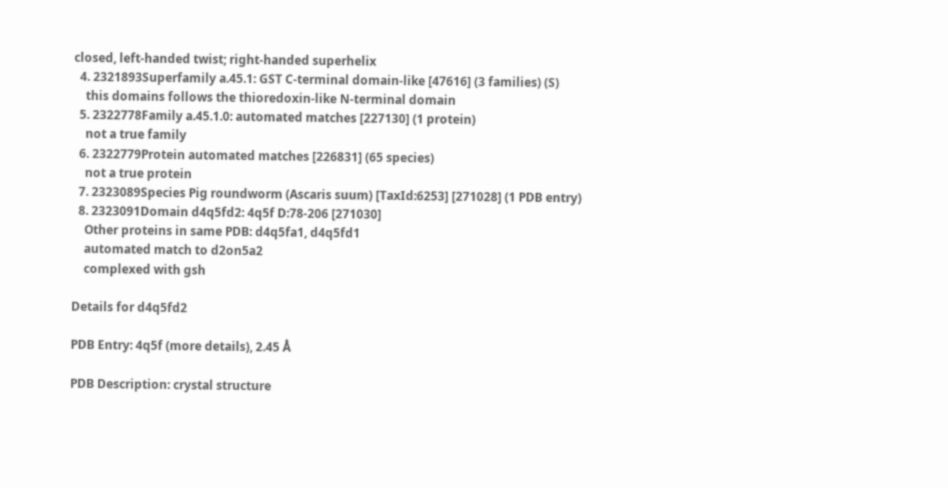closed, left-handed twist; right-handed superhelix
  4. 2321893Superfamily a.45.1: GST C-terminal domain-like [47616] (3 families) (S)
    this domains follows the thioredoxin-like N-terminal domain
  5. 2322778Family a.45.1.0: automated matches [227130] (1 protein)
    not a true family
  6. 2322779Protein automated matches [226831] (65 species)
    not a true protein
  7. 2323089Species Pig roundworm (Ascaris suum) [TaxId:6253] [271028] (1 PDB entry)
  8. 2323091Domain d4q5fd2: 4q5f D:78-206 [271030]
    Other proteins in same PDB: d4q5fa1, d4q5fd1
    automated match to d2on5a2
    complexed with gsh

Details for d4q5fd2

PDB Entry: 4q5f (more details), 2.45 Å

PDB Description: crystal structure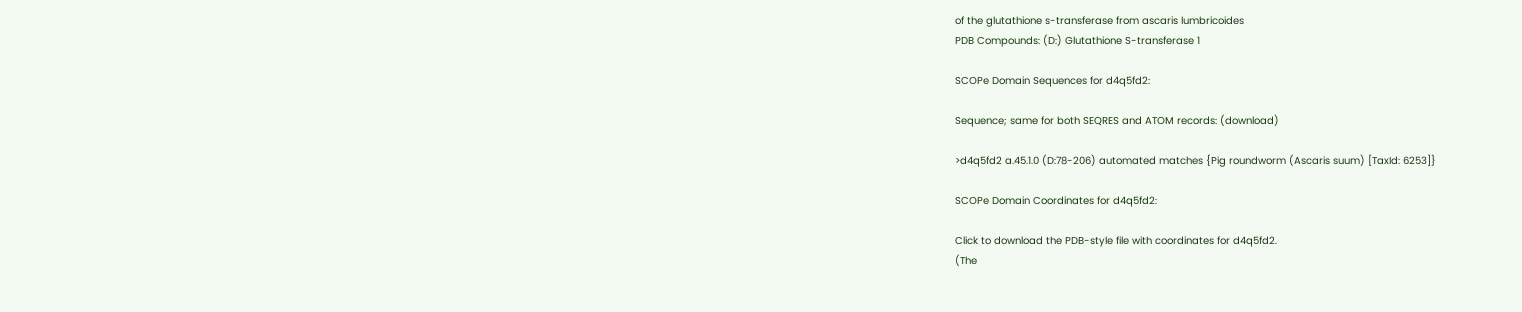of the glutathione s-transferase from ascaris lumbricoides
PDB Compounds: (D:) Glutathione S-transferase 1

SCOPe Domain Sequences for d4q5fd2:

Sequence; same for both SEQRES and ATOM records: (download)

>d4q5fd2 a.45.1.0 (D:78-206) automated matches {Pig roundworm (Ascaris suum) [TaxId: 6253]}

SCOPe Domain Coordinates for d4q5fd2:

Click to download the PDB-style file with coordinates for d4q5fd2.
(The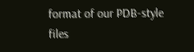format of our PDB-style files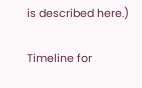is described here.)

Timeline for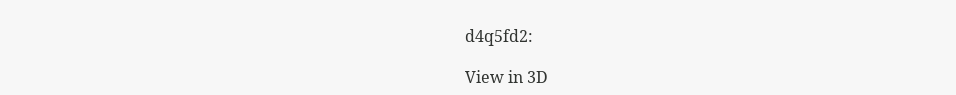d4q5fd2:

View in 3D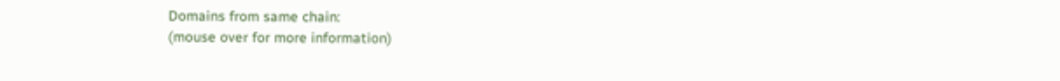Domains from same chain:
(mouse over for more information)